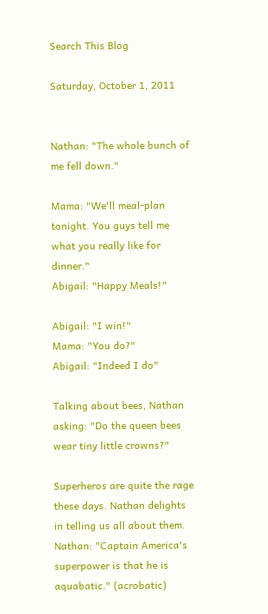Search This Blog

Saturday, October 1, 2011


Nathan: "The whole bunch of me fell down."

Mama: "We'll meal-plan tonight. You guys tell me what you really like for dinner."
Abigail: "Happy Meals!"

Abigail: "I win!"
Mama: "You do?"
Abigail: "Indeed I do"

Talking about bees, Nathan asking: "Do the queen bees wear tiny little crowns?"

Superheros are quite the rage these days. Nathan delights in telling us all about them.
Nathan: "Captain America's superpower is that he is aquabatic." (acrobatic)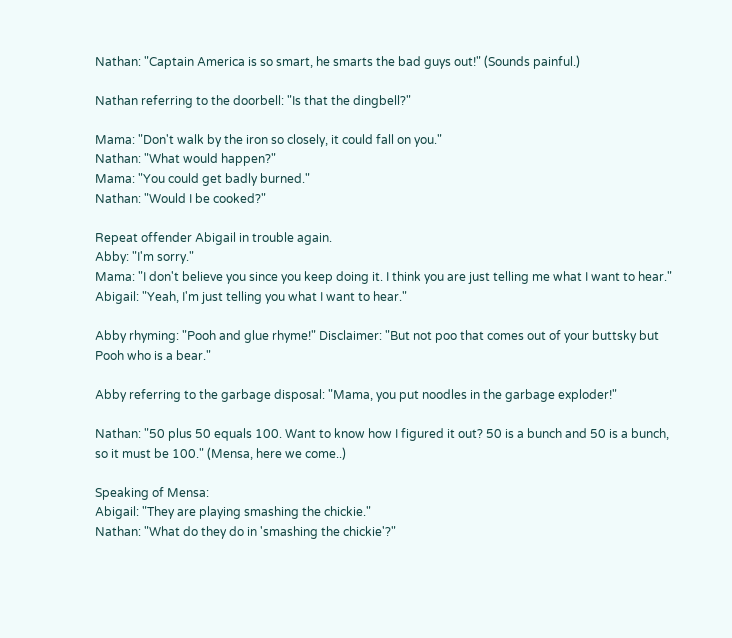Nathan: "Captain America is so smart, he smarts the bad guys out!" (Sounds painful.)

Nathan referring to the doorbell: "Is that the dingbell?"

Mama: "Don't walk by the iron so closely, it could fall on you."
Nathan: "What would happen?"
Mama: "You could get badly burned."
Nathan: "Would I be cooked?"

Repeat offender Abigail in trouble again.
Abby: "I'm sorry."
Mama: "I don't believe you since you keep doing it. I think you are just telling me what I want to hear."
Abigail: "Yeah, I'm just telling you what I want to hear."

Abby rhyming: "Pooh and glue rhyme!" Disclaimer: "But not poo that comes out of your buttsky but Pooh who is a bear."

Abby referring to the garbage disposal: "Mama, you put noodles in the garbage exploder!"

Nathan: "50 plus 50 equals 100. Want to know how I figured it out? 50 is a bunch and 50 is a bunch, so it must be 100." (Mensa, here we come..)

Speaking of Mensa:
Abigail: "They are playing smashing the chickie."
Nathan: "What do they do in 'smashing the chickie'?"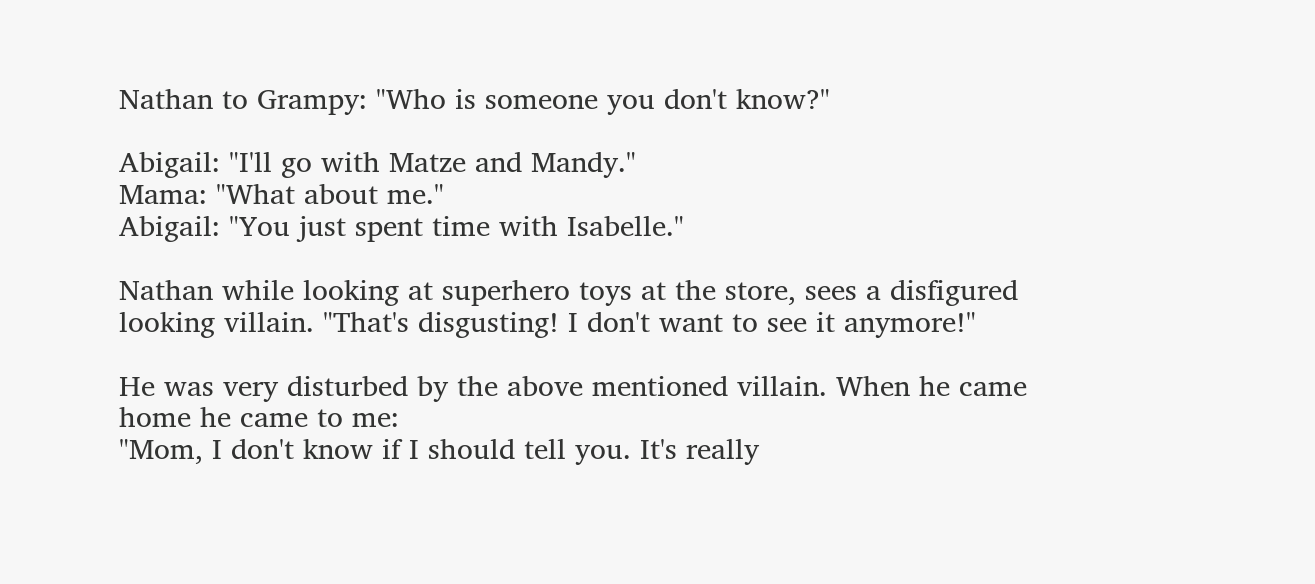Nathan to Grampy: "Who is someone you don't know?"

Abigail: "I'll go with Matze and Mandy."
Mama: "What about me."
Abigail: "You just spent time with Isabelle."

Nathan while looking at superhero toys at the store, sees a disfigured looking villain. "That's disgusting! I don't want to see it anymore!"

He was very disturbed by the above mentioned villain. When he came home he came to me:
"Mom, I don't know if I should tell you. It's really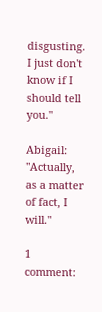disgusting. I just don't know if I should tell you."

Abigail: "Actually, as a matter of fact, I will."

1 comment: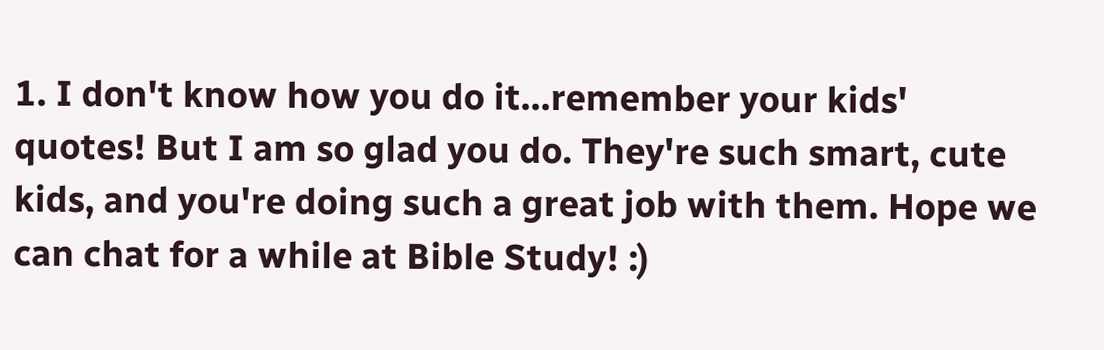1. I don't know how you do it...remember your kids' quotes! But I am so glad you do. They're such smart, cute kids, and you're doing such a great job with them. Hope we can chat for a while at Bible Study! :)